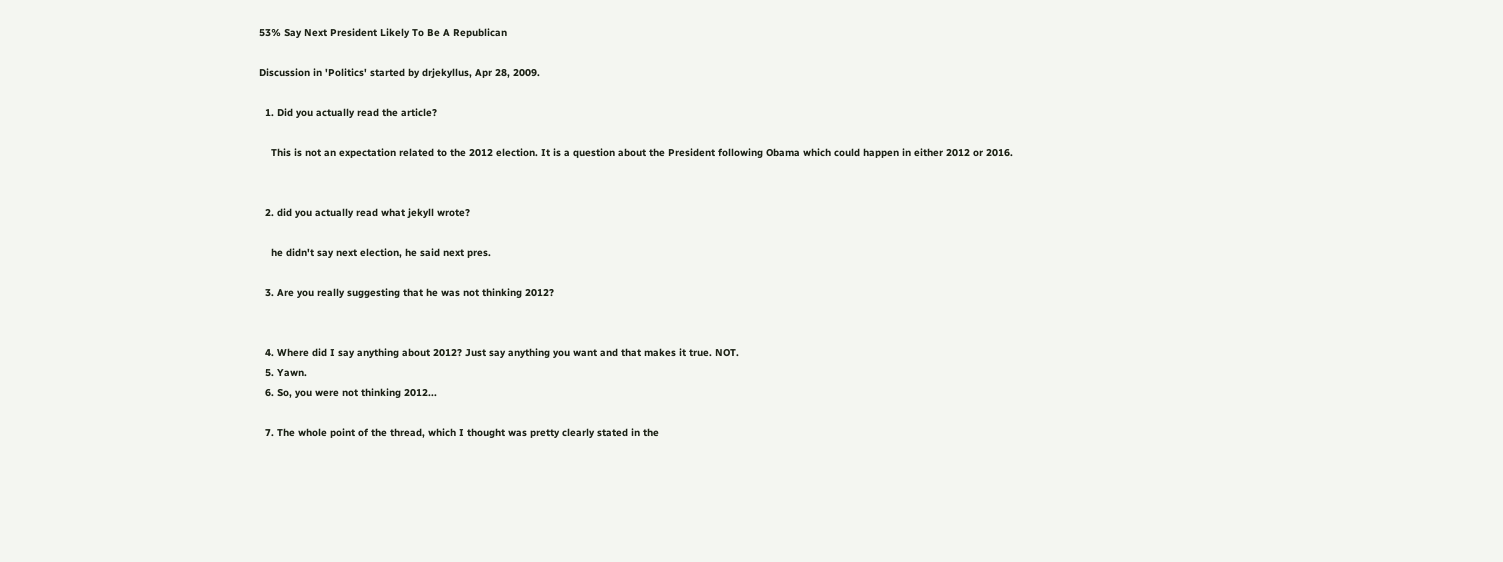53% Say Next President Likely To Be A Republican

Discussion in 'Politics' started by drjekyllus, Apr 28, 2009.

  1. Did you actually read the article?

    This is not an expectation related to the 2012 election. It is a question about the President following Obama which could happen in either 2012 or 2016.


  2. did you actually read what jekyll wrote?

    he didn't say next election, he said next pres.

  3. Are you really suggesting that he was not thinking 2012?


  4. Where did I say anything about 2012? Just say anything you want and that makes it true. NOT.
  5. Yawn.
  6. So, you were not thinking 2012...

  7. The whole point of the thread, which I thought was pretty clearly stated in the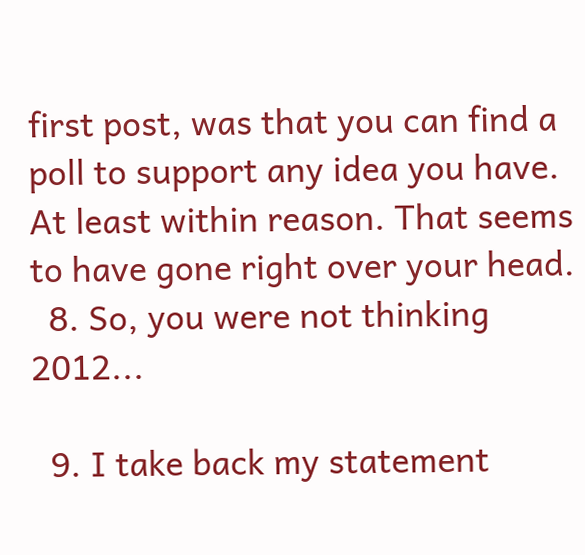first post, was that you can find a poll to support any idea you have. At least within reason. That seems to have gone right over your head.
  8. So, you were not thinking 2012...

  9. I take back my statement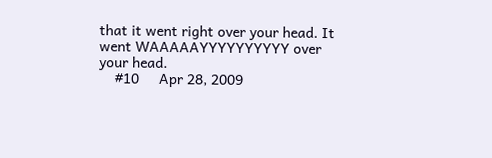that it went right over your head. It went WAAAAAYYYYYYYYYY over your head.
    #10     Apr 28, 2009